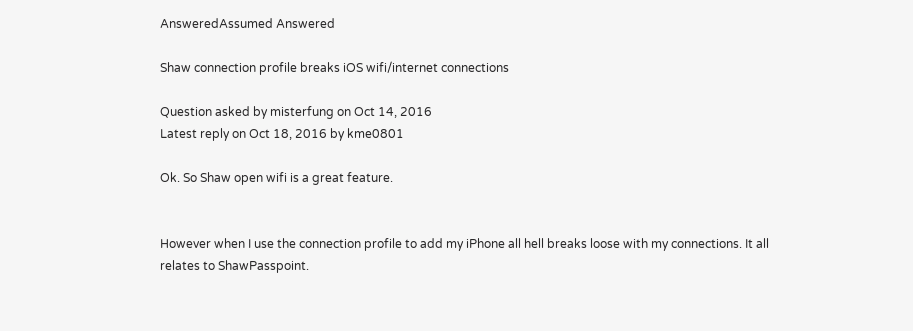AnsweredAssumed Answered

Shaw connection profile breaks iOS wifi/internet connections

Question asked by misterfung on Oct 14, 2016
Latest reply on Oct 18, 2016 by kme0801

Ok. So Shaw open wifi is a great feature.


However when I use the connection profile to add my iPhone all hell breaks loose with my connections. It all relates to ShawPasspoint.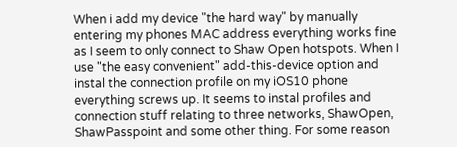When i add my device "the hard way" by manually entering my phones MAC address everything works fine as I seem to only connect to Shaw Open hotspots. When I use "the easy convenient" add-this-device option and instal the connection profile on my iOS10 phone everything screws up. It seems to instal profiles and connection stuff relating to three networks, ShawOpen, ShawPasspoint and some other thing. For some reason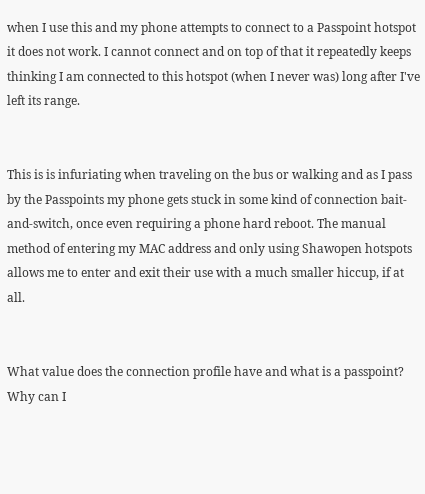when I use this and my phone attempts to connect to a Passpoint hotspot it does not work. I cannot connect and on top of that it repeatedly keeps thinking I am connected to this hotspot (when I never was) long after I've left its range.


This is is infuriating when traveling on the bus or walking and as I pass by the Passpoints my phone gets stuck in some kind of connection bait-and-switch, once even requiring a phone hard reboot. The manual method of entering my MAC address and only using Shawopen hotspots allows me to enter and exit their use with a much smaller hiccup, if at all.


What value does the connection profile have and what is a passpoint? Why can I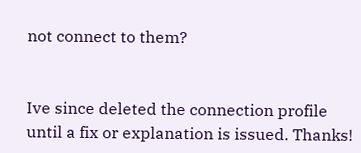not connect to them?


Ive since deleted the connection profile until a fix or explanation is issued. Thanks!